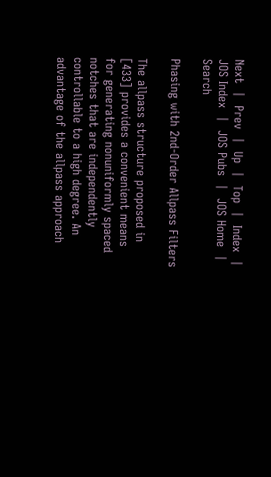Next  |  Prev  |  Up  |  Top  |  Index  |  JOS Index  |  JOS Pubs  |  JOS Home  |  Search

Phasing with 2nd-Order Allpass Filters

The allpass structure proposed in [433] provides a convenient means for generating nonuniformly spaced notches that are independently controllable to a high degree. An advantage of the allpass approach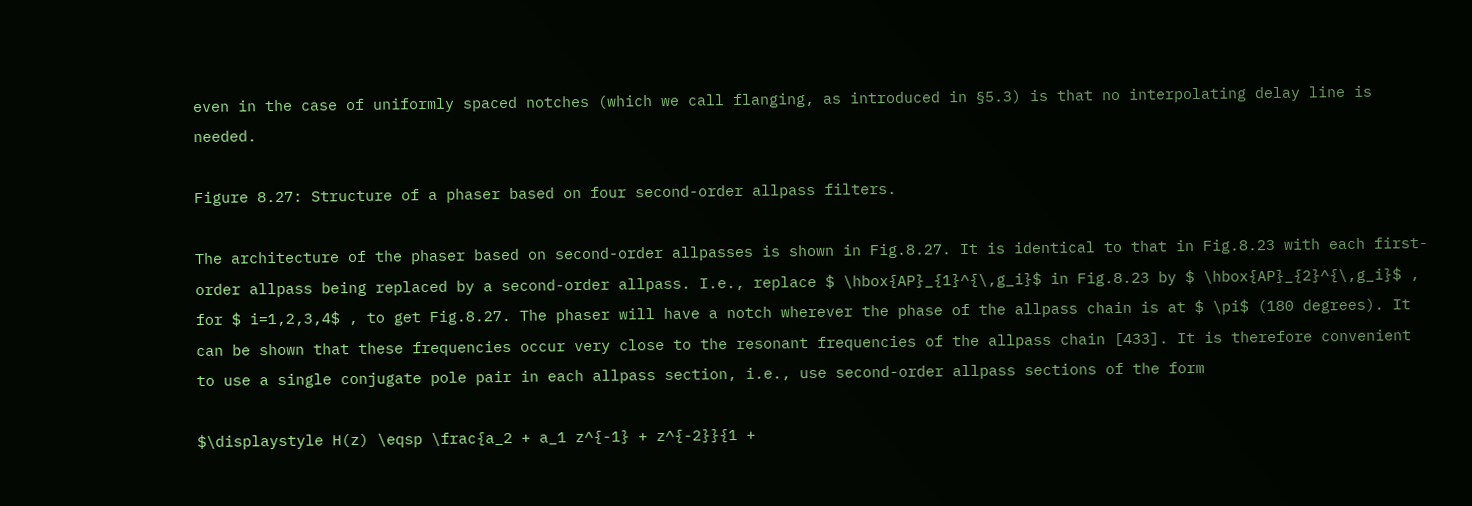even in the case of uniformly spaced notches (which we call flanging, as introduced in §5.3) is that no interpolating delay line is needed.

Figure 8.27: Structure of a phaser based on four second-order allpass filters.

The architecture of the phaser based on second-order allpasses is shown in Fig.8.27. It is identical to that in Fig.8.23 with each first-order allpass being replaced by a second-order allpass. I.e., replace $ \hbox{AP}_{1}^{\,g_i}$ in Fig.8.23 by $ \hbox{AP}_{2}^{\,g_i}$ , for $ i=1,2,3,4$ , to get Fig.8.27. The phaser will have a notch wherever the phase of the allpass chain is at $ \pi$ (180 degrees). It can be shown that these frequencies occur very close to the resonant frequencies of the allpass chain [433]. It is therefore convenient to use a single conjugate pole pair in each allpass section, i.e., use second-order allpass sections of the form

$\displaystyle H(z) \eqsp \frac{a_2 + a_1 z^{-1} + z^{-2}}{1 +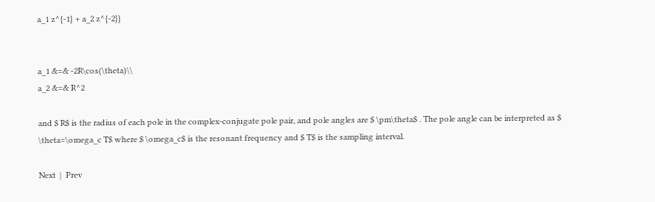a_1 z^{-1} + a_2 z^{-2}}


a_1 &=& -2R\cos(\theta)\\
a_2 &=& R^2

and $ R$ is the radius of each pole in the complex-conjugate pole pair, and pole angles are $ \pm\theta$ . The pole angle can be interpreted as $ \theta=\omega_c T$ where $ \omega_c$ is the resonant frequency and $ T$ is the sampling interval.

Next  |  Prev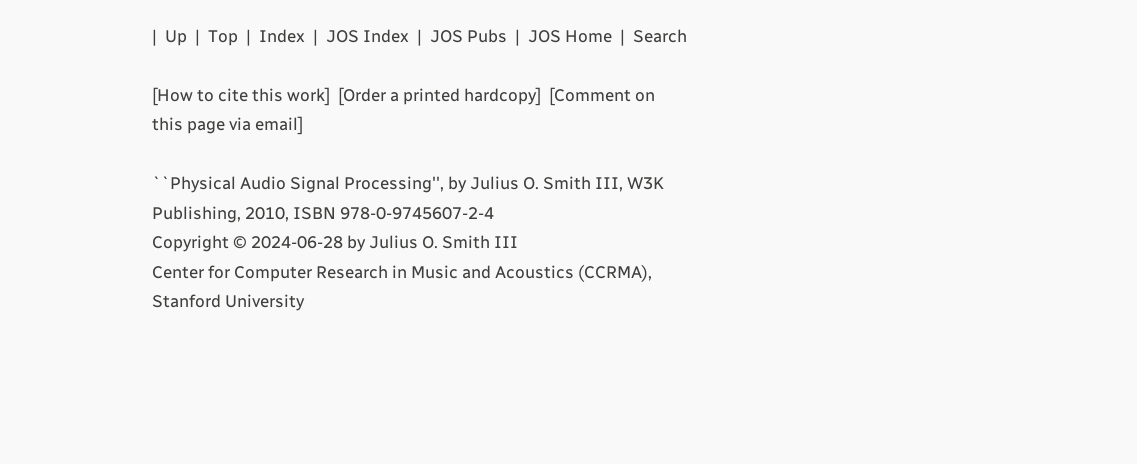|  Up  |  Top  |  Index  |  JOS Index  |  JOS Pubs  |  JOS Home  |  Search

[How to cite this work]  [Order a printed hardcopy]  [Comment on this page via email]

``Physical Audio Signal Processing'', by Julius O. Smith III, W3K Publishing, 2010, ISBN 978-0-9745607-2-4
Copyright © 2024-06-28 by Julius O. Smith III
Center for Computer Research in Music and Acoustics (CCRMA),   Stanford University